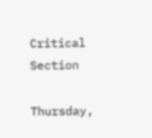Critical Section

Thursday,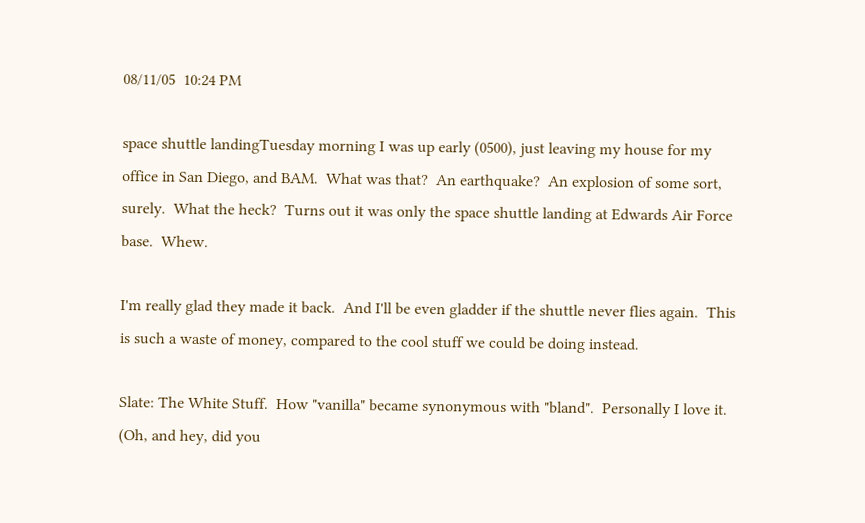08/11/05  10:24 PM

space shuttle landingTuesday morning I was up early (0500), just leaving my house for my office in San Diego, and BAM.  What was that?  An earthquake?  An explosion of some sort, surely.  What the heck?  Turns out it was only the space shuttle landing at Edwards Air Force base.  Whew.

I'm really glad they made it back.  And I'll be even gladder if the shuttle never flies again.  This is such a waste of money, compared to the cool stuff we could be doing instead.

Slate: The White Stuff.  How "vanilla" became synonymous with "bland".  Personally I love it.  (Oh, and hey, did you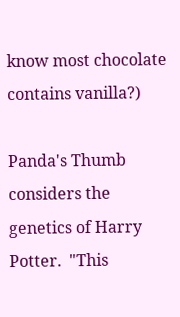know most chocolate contains vanilla?)

Panda's Thumb considers the genetics of Harry Potter.  "This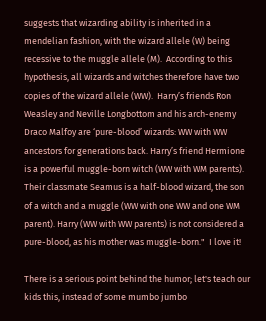suggests that wizarding ability is inherited in a mendelian fashion, with the wizard allele (W) being recessive to the muggle allele (M).  According to this hypothesis, all wizards and witches therefore have two copies of the wizard allele (WW).  Harry’s friends Ron Weasley and Neville Longbottom and his arch-enemy Draco Malfoy are ‘pure-blood’ wizards: WW with WW ancestors for generations back. Harry’s friend Hermione is a powerful muggle-born witch (WW with WM parents).  Their classmate Seamus is a half-blood wizard, the son of a witch and a muggle (WW with one WW and one WM parent). Harry (WW with WW parents) is not considered a pure-blood, as his mother was muggle-born."  I love it!

There is a serious point behind the humor; let's teach our kids this, instead of some mumbo jumbo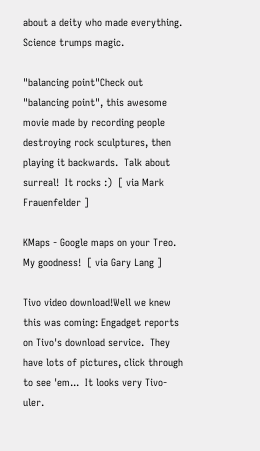about a deity who made everything.  Science trumps magic.

"balancing point"Check out "balancing point", this awesome movie made by recording people destroying rock sculptures, then playing it backwards.  Talk about surreal!  It rocks :)  [ via Mark Frauenfelder ]

KMaps - Google maps on your Treo.  My goodness!  [ via Gary Lang ]

Tivo video download!Well we knew this was coming: Engadget reports on Tivo's download service.  They have lots of pictures, click through to see 'em...  It looks very Tivo-uler.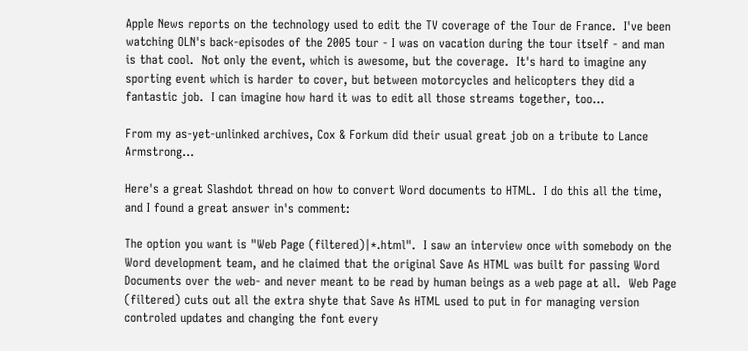Apple News reports on the technology used to edit the TV coverage of the Tour de France.  I've been watching OLN's back-episodes of the 2005 tour - I was on vacation during the tour itself - and man is that cool.  Not only the event, which is awesome, but the coverage.  It's hard to imagine any sporting event which is harder to cover, but between motorcycles and helicopters they did a fantastic job.  I can imagine how hard it was to edit all those streams together, too...

From my as-yet-unlinked archives, Cox & Forkum did their usual great job on a tribute to Lance Armstrong...

Here's a great Slashdot thread on how to convert Word documents to HTML.  I do this all the time, and I found a great answer in's comment:

The option you want is "Web Page (filtered)|*.html".  I saw an interview once with somebody on the Word development team, and he claimed that the original Save As HTML was built for passing Word Documents over the web- and never meant to be read by human beings as a web page at all.  Web Page (filtered) cuts out all the extra shyte that Save As HTML used to put in for managing version controled updates and changing the font every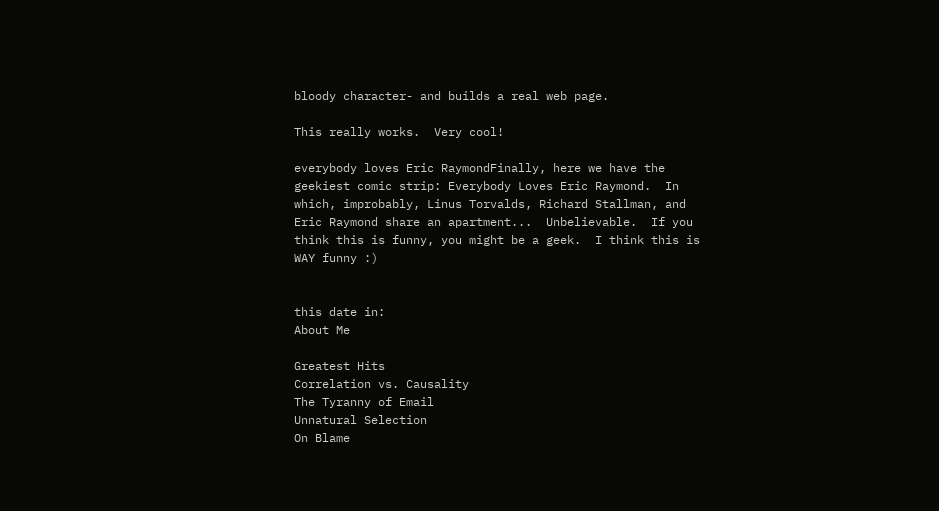bloody character- and builds a real web page.

This really works.  Very cool!

everybody loves Eric RaymondFinally, here we have the geekiest comic strip: Everybody Loves Eric Raymond.  In which, improbably, Linus Torvalds, Richard Stallman, and Eric Raymond share an apartment...  Unbelievable.  If you think this is funny, you might be a geek.  I think this is WAY funny :)


this date in:
About Me

Greatest Hits
Correlation vs. Causality
The Tyranny of Email
Unnatural Selection
On Blame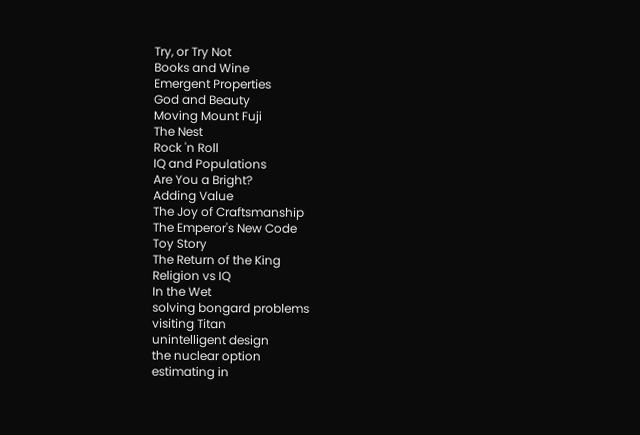Try, or Try Not
Books and Wine
Emergent Properties
God and Beauty
Moving Mount Fuji
The Nest
Rock 'n Roll
IQ and Populations
Are You a Bright?
Adding Value
The Joy of Craftsmanship
The Emperor's New Code
Toy Story
The Return of the King
Religion vs IQ
In the Wet
solving bongard problems
visiting Titan
unintelligent design
the nuclear option
estimating in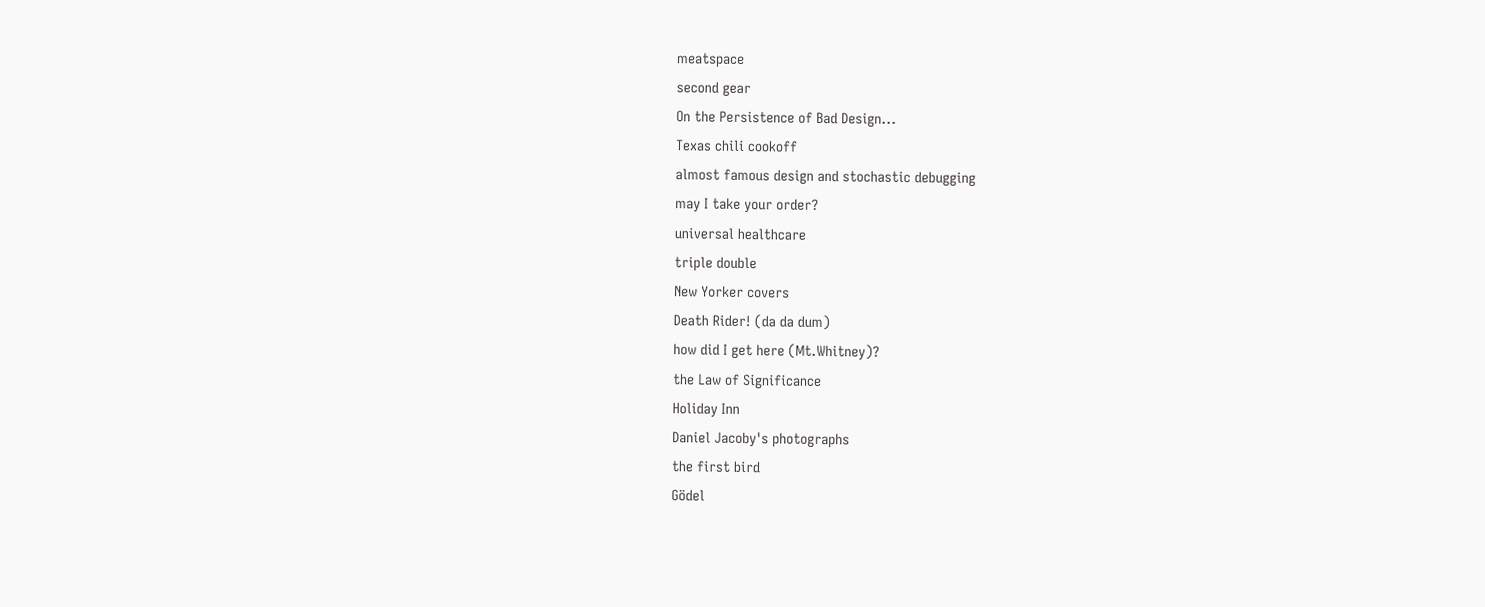meatspace
second gear
On the Persistence of Bad Design...
Texas chili cookoff
almost famous design and stochastic debugging
may I take your order?
universal healthcare
triple double
New Yorker covers
Death Rider! (da da dum)
how did I get here (Mt.Whitney)?
the Law of Significance
Holiday Inn
Daniel Jacoby's photographs
the first bird
Gödel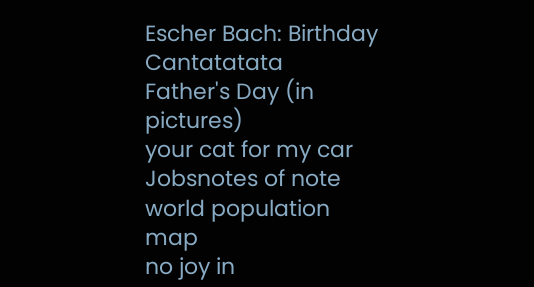Escher Bach: Birthday Cantatatata
Father's Day (in pictures)
your cat for my car
Jobsnotes of note
world population map
no joy in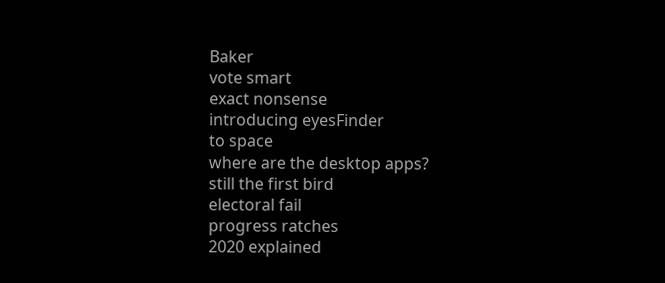Baker
vote smart
exact nonsense
introducing eyesFinder
to space
where are the desktop apps?
still the first bird
electoral fail
progress ratches
2020 explained